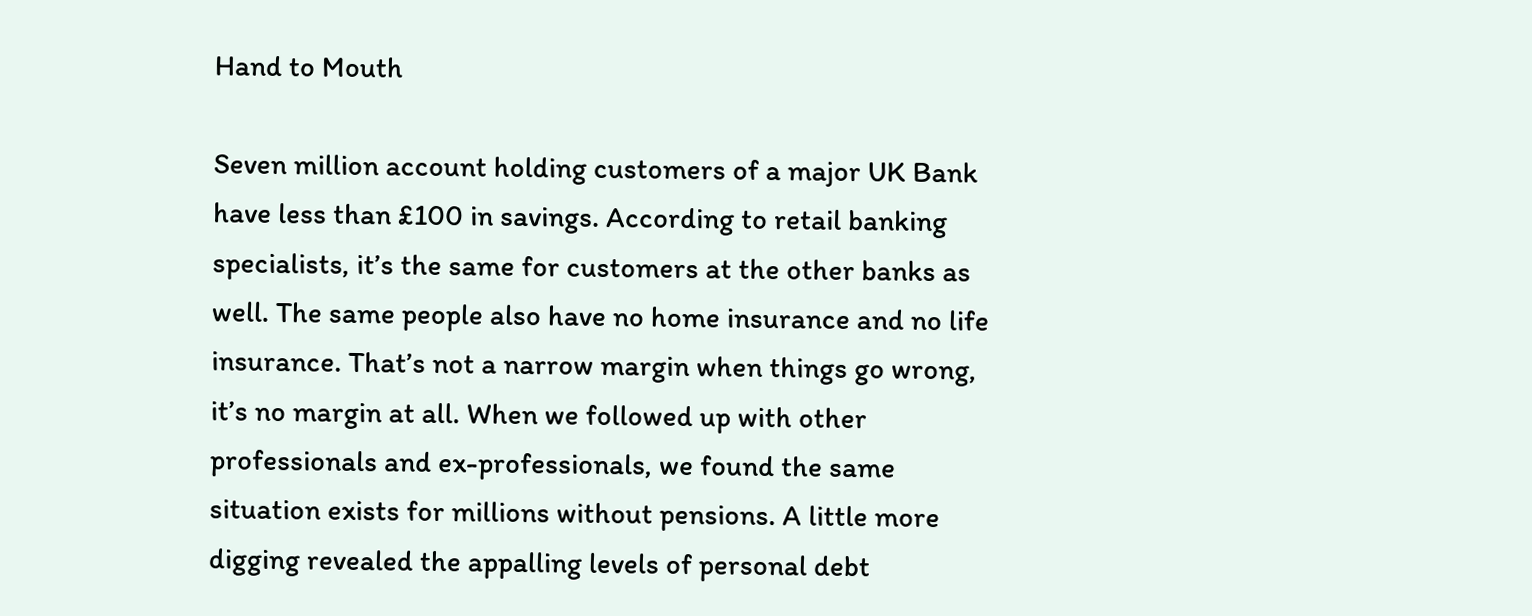Hand to Mouth

Seven million account holding customers of a major UK Bank have less than £100 in savings. According to retail banking specialists, it’s the same for customers at the other banks as well. The same people also have no home insurance and no life insurance. That’s not a narrow margin when things go wrong, it’s no margin at all. When we followed up with other professionals and ex-professionals, we found the same situation exists for millions without pensions. A little more digging revealed the appalling levels of personal debt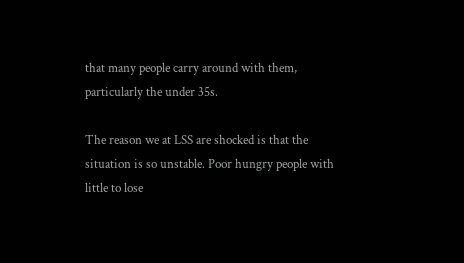that many people carry around with them, particularly the under 35s.

The reason we at LSS are shocked is that the situation is so unstable. Poor hungry people with little to lose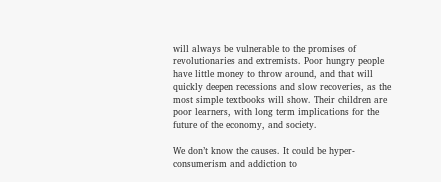will always be vulnerable to the promises of revolutionaries and extremists. Poor hungry people have little money to throw around, and that will quickly deepen recessions and slow recoveries, as the most simple textbooks will show. Their children are poor learners, with long term implications for the future of the economy, and society.

We don’t know the causes. It could be hyper-consumerism and addiction to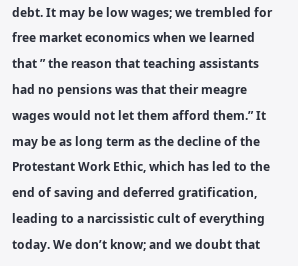debt. It may be low wages; we trembled for free market economics when we learned that ” the reason that teaching assistants had no pensions was that their meagre wages would not let them afford them.” It may be as long term as the decline of the Protestant Work Ethic, which has led to the end of saving and deferred gratification, leading to a narcissistic cult of everything today. We don’t know; and we doubt that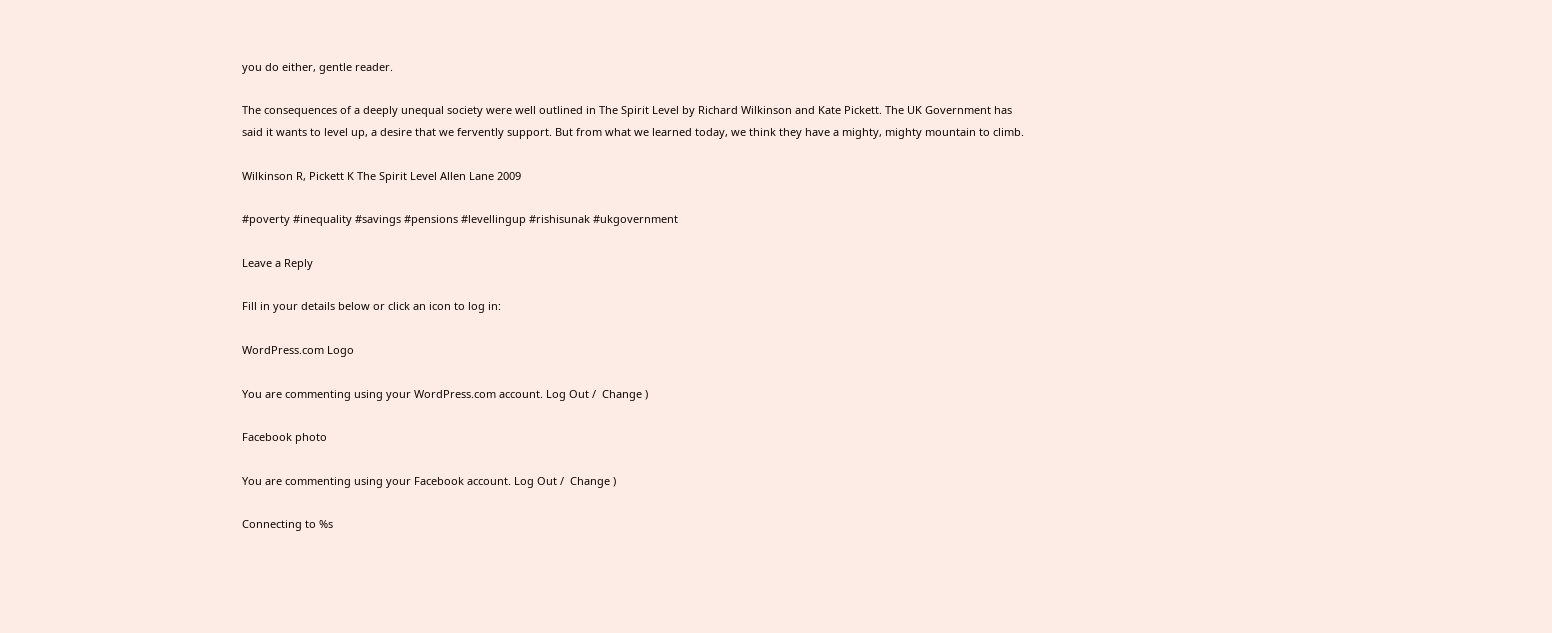you do either, gentle reader.

The consequences of a deeply unequal society were well outlined in The Spirit Level by Richard Wilkinson and Kate Pickett. The UK Government has said it wants to level up, a desire that we fervently support. But from what we learned today, we think they have a mighty, mighty mountain to climb.

Wilkinson R, Pickett K The Spirit Level Allen Lane 2009

#poverty #inequality #savings #pensions #levellingup #rishisunak #ukgovernment

Leave a Reply

Fill in your details below or click an icon to log in:

WordPress.com Logo

You are commenting using your WordPress.com account. Log Out /  Change )

Facebook photo

You are commenting using your Facebook account. Log Out /  Change )

Connecting to %s